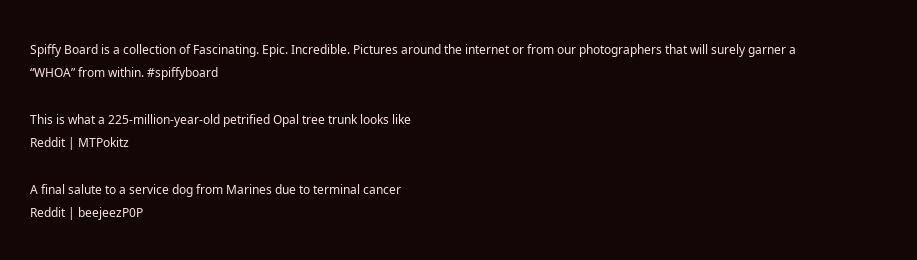Spiffy Board is a collection of Fascinating. Epic. Incredible. Pictures around the internet or from our photographers that will surely garner a “WHOA” from within. #spiffyboard

This is what a 225-million-year-old petrified Opal tree trunk looks like
Reddit | MTPokitz

A final salute to a service dog from Marines due to terminal cancer
Reddit | beejeezP0P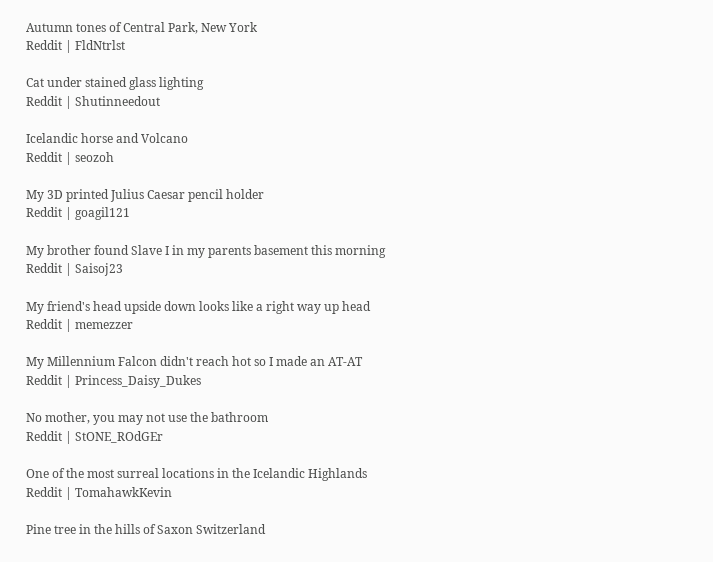Autumn tones of Central Park, New York
Reddit | FldNtrlst

Cat under stained glass lighting
Reddit | Shutinneedout

Icelandic horse and Volcano
Reddit | seozoh

My 3D printed Julius Caesar pencil holder
Reddit | goagil121

My brother found Slave I in my parents basement this morning
Reddit | Saisoj23

My friend's head upside down looks like a right way up head
Reddit | memezzer

My Millennium Falcon didn't reach hot so I made an AT-AT
Reddit | Princess_Daisy_Dukes

No mother, you may not use the bathroom
Reddit | StONE_ROdGEr

One of the most surreal locations in the Icelandic Highlands
Reddit | TomahawkKevin

Pine tree in the hills of Saxon Switzerland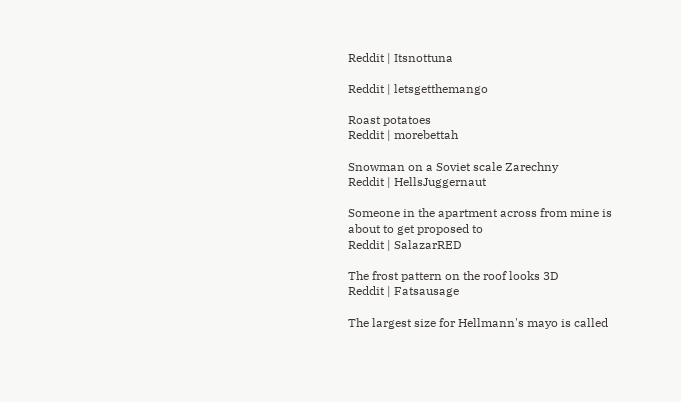Reddit | Itsnottuna

Reddit | letsgetthemango

Roast potatoes
Reddit | morebettah

Snowman on a Soviet scale Zarechny
Reddit | HellsJuggernaut

Someone in the apartment across from mine is about to get proposed to
Reddit | SalazarRED

The frost pattern on the roof looks 3D
Reddit | Fatsausage

The largest size for Hellmann's mayo is called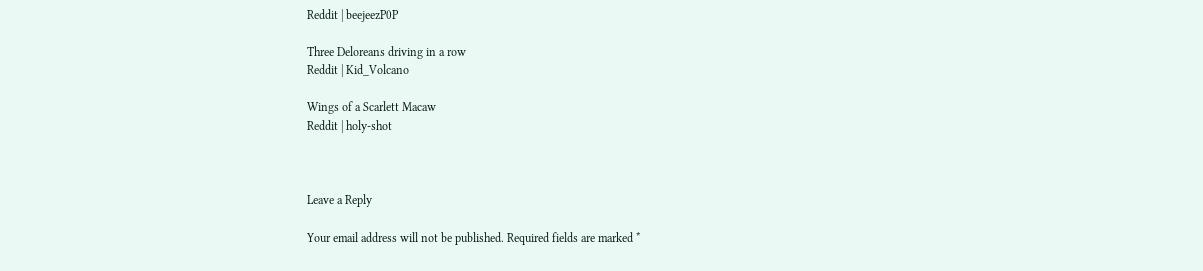Reddit | beejeezP0P

Three Deloreans driving in a row
Reddit | Kid_Volcano

Wings of a Scarlett Macaw
Reddit | holy-shot



Leave a Reply

Your email address will not be published. Required fields are marked *